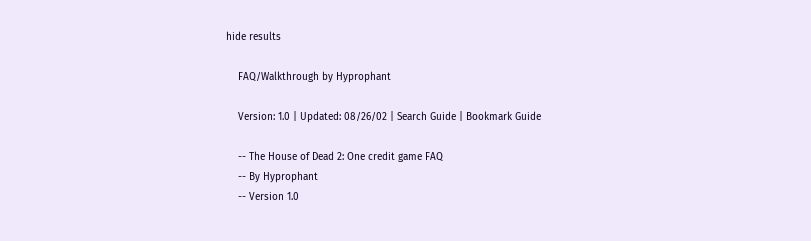hide results

    FAQ/Walkthrough by Hyprophant

    Version: 1.0 | Updated: 08/26/02 | Search Guide | Bookmark Guide

    -- The House of Dead 2: One credit game FAQ
    -- By Hyprophant
    -- Version 1.0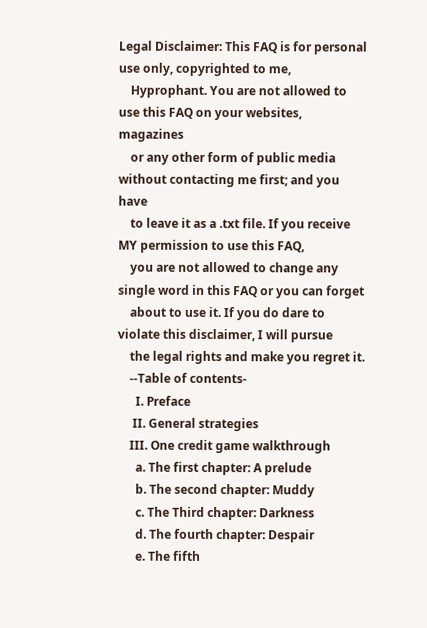Legal Disclaimer: This FAQ is for personal use only, copyrighted to me,
    Hyprophant. You are not allowed to use this FAQ on your websites, magazines
    or any other form of public media without contacting me first; and you have
    to leave it as a .txt file. If you receive MY permission to use this FAQ,
    you are not allowed to change any single word in this FAQ or you can forget
    about to use it. If you do dare to violate this disclaimer, I will pursue
    the legal rights and make you regret it.
    --Table of contents-
      I. Preface
     II. General strategies
    III. One credit game walkthrough
      a. The first chapter: A prelude
      b. The second chapter: Muddy
      c. The Third chapter: Darkness
      d. The fourth chapter: Despair
      e. The fifth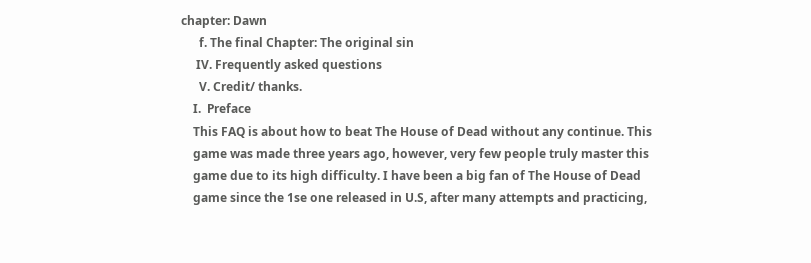chapter: Dawn
      f. The final Chapter: The original sin
     IV. Frequently asked questions
      V. Credit/ thanks.
    I.  Preface
    This FAQ is about how to beat The House of Dead without any continue. This
    game was made three years ago, however, very few people truly master this
    game due to its high difficulty. I have been a big fan of The House of Dead
    game since the 1se one released in U.S, after many attempts and practicing,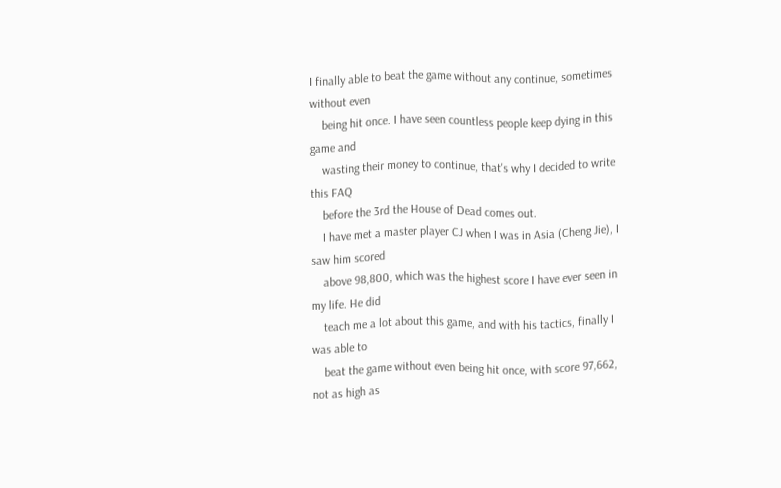I finally able to beat the game without any continue, sometimes without even
    being hit once. I have seen countless people keep dying in this game and
    wasting their money to continue, that's why I decided to write this FAQ
    before the 3rd the House of Dead comes out.
    I have met a master player CJ when I was in Asia (Cheng Jie), I saw him scored
    above 98,800, which was the highest score I have ever seen in my life. He did
    teach me a lot about this game, and with his tactics, finally I was able to
    beat the game without even being hit once, with score 97,662, not as high as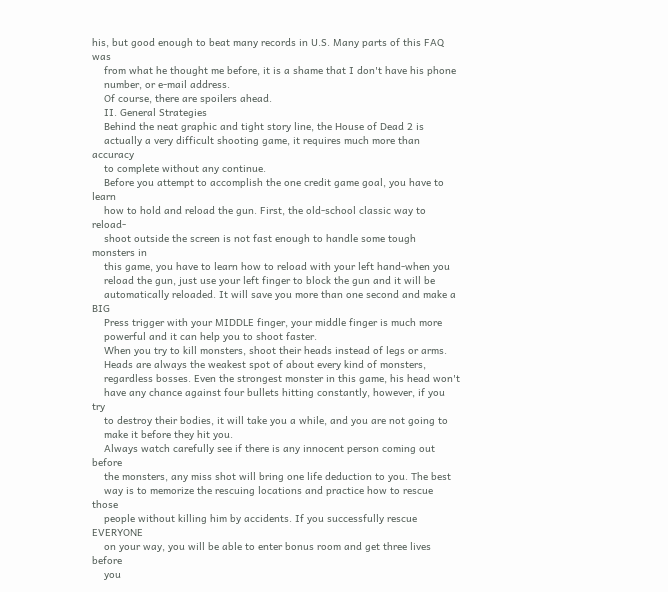his, but good enough to beat many records in U.S. Many parts of this FAQ was
    from what he thought me before, it is a shame that I don't have his phone
    number, or e-mail address.
    Of course, there are spoilers ahead.
    II. General Strategies
    Behind the neat graphic and tight story line, the House of Dead 2 is
    actually a very difficult shooting game, it requires much more than accuracy
    to complete without any continue.
    Before you attempt to accomplish the one credit game goal, you have to learn
    how to hold and reload the gun. First, the old-school classic way to reload-
    shoot outside the screen is not fast enough to handle some tough monsters in
    this game, you have to learn how to reload with your left hand-when you
    reload the gun, just use your left finger to block the gun and it will be
    automatically reloaded. It will save you more than one second and make a BIG
    Press trigger with your MIDDLE finger, your middle finger is much more
    powerful and it can help you to shoot faster.
    When you try to kill monsters, shoot their heads instead of legs or arms.
    Heads are always the weakest spot of about every kind of monsters,
    regardless bosses. Even the strongest monster in this game, his head won't
    have any chance against four bullets hitting constantly, however, if you try
    to destroy their bodies, it will take you a while, and you are not going to
    make it before they hit you.
    Always watch carefully see if there is any innocent person coming out before
    the monsters, any miss shot will bring one life deduction to you. The best
    way is to memorize the rescuing locations and practice how to rescue those
    people without killing him by accidents. If you successfully rescue EVERYONE
    on your way, you will be able to enter bonus room and get three lives before
    you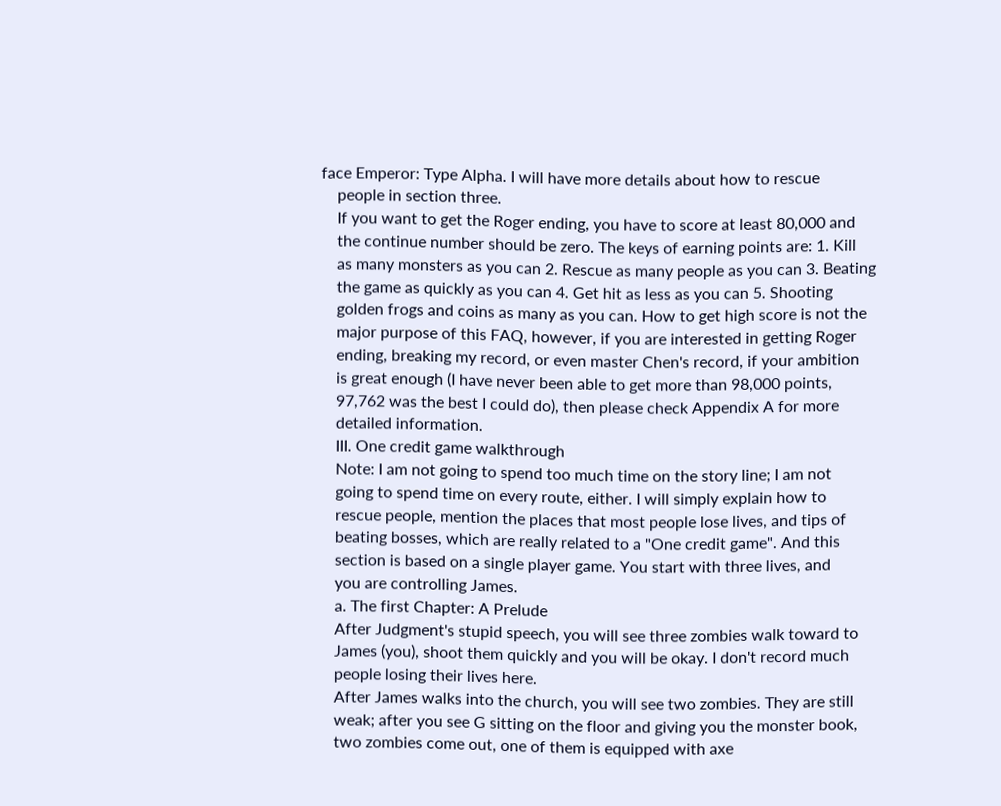face Emperor: Type Alpha. I will have more details about how to rescue
    people in section three.
    If you want to get the Roger ending, you have to score at least 80,000 and
    the continue number should be zero. The keys of earning points are: 1. Kill
    as many monsters as you can 2. Rescue as many people as you can 3. Beating
    the game as quickly as you can 4. Get hit as less as you can 5. Shooting
    golden frogs and coins as many as you can. How to get high score is not the
    major purpose of this FAQ, however, if you are interested in getting Roger
    ending, breaking my record, or even master Chen's record, if your ambition
    is great enough (I have never been able to get more than 98,000 points,
    97,762 was the best I could do), then please check Appendix A for more
    detailed information.
    III. One credit game walkthrough
    Note: I am not going to spend too much time on the story line; I am not
    going to spend time on every route, either. I will simply explain how to
    rescue people, mention the places that most people lose lives, and tips of
    beating bosses, which are really related to a "One credit game". And this
    section is based on a single player game. You start with three lives, and
    you are controlling James.
    a. The first Chapter: A Prelude
    After Judgment's stupid speech, you will see three zombies walk toward to
    James (you), shoot them quickly and you will be okay. I don't record much
    people losing their lives here.
    After James walks into the church, you will see two zombies. They are still
    weak; after you see G sitting on the floor and giving you the monster book,
    two zombies come out, one of them is equipped with axe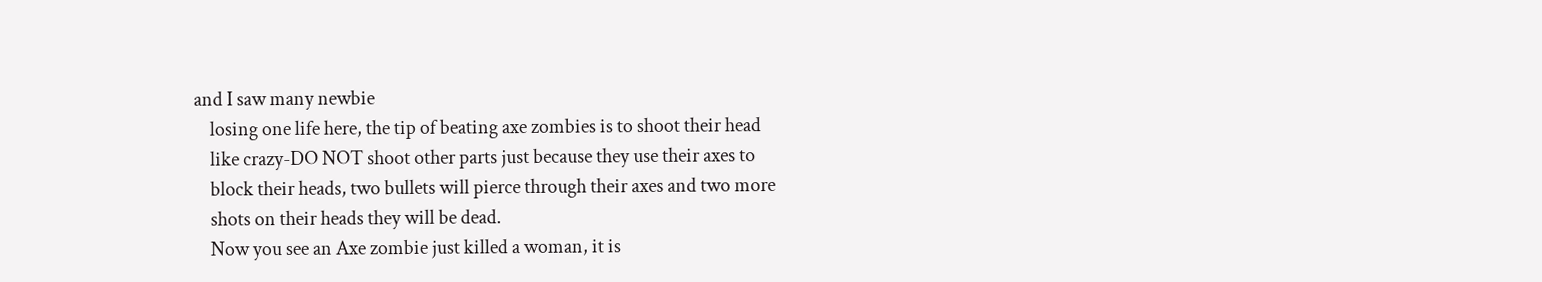and I saw many newbie
    losing one life here, the tip of beating axe zombies is to shoot their head
    like crazy-DO NOT shoot other parts just because they use their axes to
    block their heads, two bullets will pierce through their axes and two more
    shots on their heads they will be dead.
    Now you see an Axe zombie just killed a woman, it is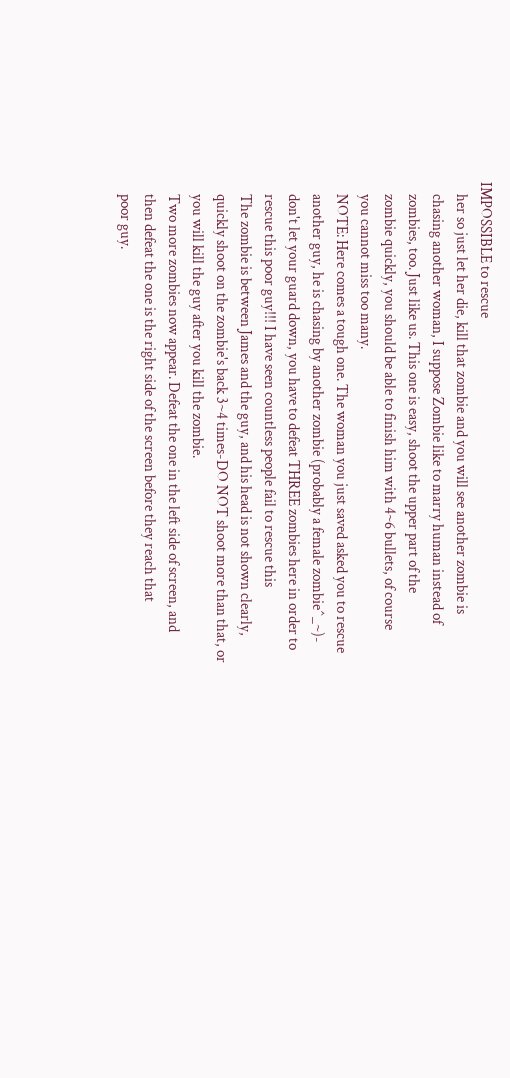IMPOSSIBLE to rescue
    her so just let her die, kill that zombie and you will see another zombie is
    chasing another woman, I suppose Zombie like to marry human instead of
    zombies, too. Just like us. This one is easy, shoot the upper part of the
    zombie quickly, you should be able to finish him with 4~6 bullets, of course
    you cannot miss too many.
    NOTE: Here comes a tough one. The woman you just saved asked you to rescue
    another guy, he is chasing by another zombie (probably a female zombie^_~)-
    don't let your guard down, you have to defeat THREE zombies here in order to
    rescue this poor guy!!! I have seen countless people fail to rescue this
    The zombie is between James and the guy, and his head is not shown clearly,
    quickly shoot on the zombie's back 3~4 times-DO NOT shoot more than that, or
    you will kill the guy after you kill the zombie.
    Two more zombies now appear. Defeat the one in the left side of screen, and
    then defeat the one is the right side of the screen before they reach that
    poor guy.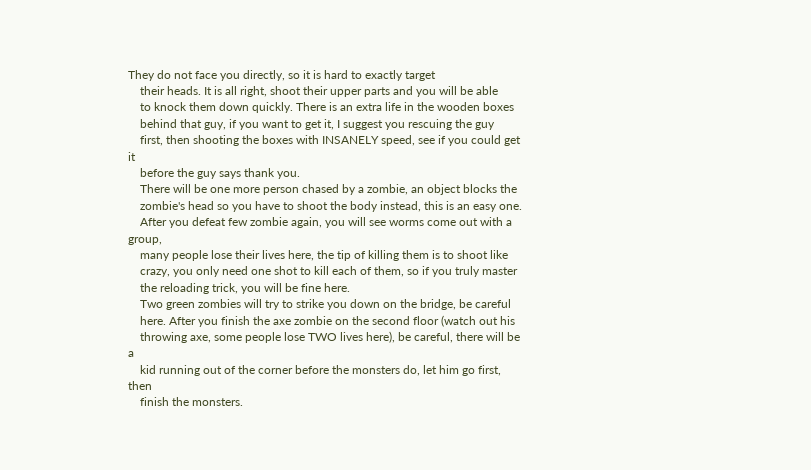They do not face you directly, so it is hard to exactly target
    their heads. It is all right, shoot their upper parts and you will be able
    to knock them down quickly. There is an extra life in the wooden boxes
    behind that guy, if you want to get it, I suggest you rescuing the guy
    first, then shooting the boxes with INSANELY speed, see if you could get it
    before the guy says thank you.
    There will be one more person chased by a zombie, an object blocks the
    zombie's head so you have to shoot the body instead, this is an easy one.
    After you defeat few zombie again, you will see worms come out with a group,
    many people lose their lives here, the tip of killing them is to shoot like
    crazy, you only need one shot to kill each of them, so if you truly master
    the reloading trick, you will be fine here.
    Two green zombies will try to strike you down on the bridge, be careful
    here. After you finish the axe zombie on the second floor (watch out his
    throwing axe, some people lose TWO lives here), be careful, there will be a
    kid running out of the corner before the monsters do, let him go first, then
    finish the monsters.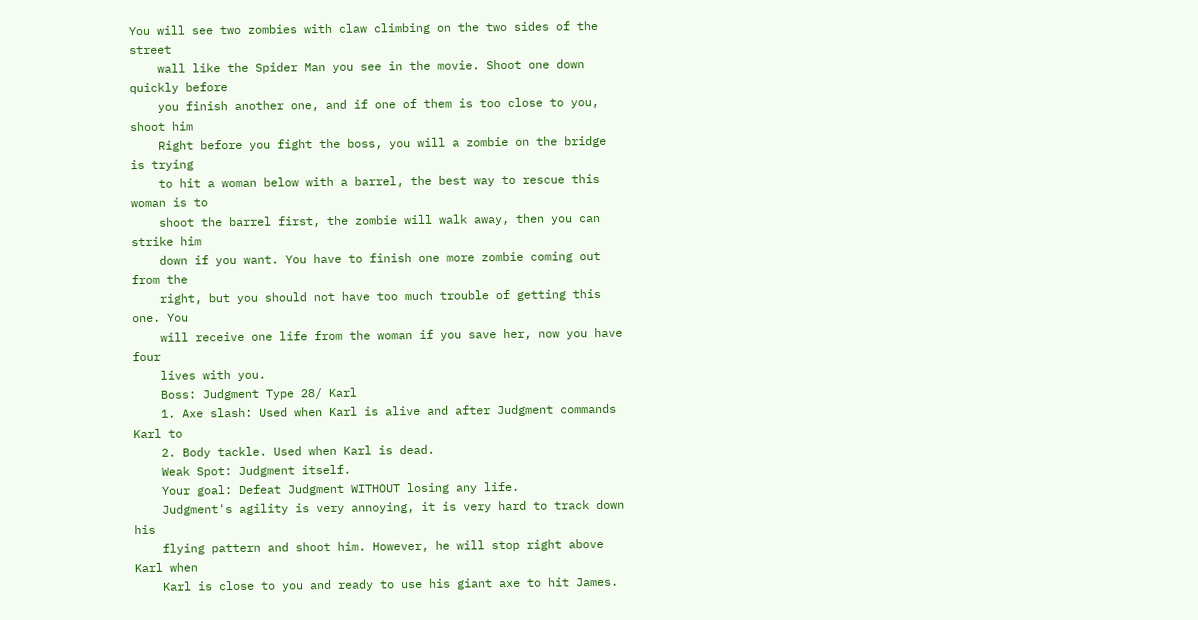You will see two zombies with claw climbing on the two sides of the street
    wall like the Spider Man you see in the movie. Shoot one down quickly before
    you finish another one, and if one of them is too close to you, shoot him
    Right before you fight the boss, you will a zombie on the bridge is trying
    to hit a woman below with a barrel, the best way to rescue this woman is to
    shoot the barrel first, the zombie will walk away, then you can strike him
    down if you want. You have to finish one more zombie coming out from the
    right, but you should not have too much trouble of getting this one. You
    will receive one life from the woman if you save her, now you have four
    lives with you.
    Boss: Judgment Type 28/ Karl
    1. Axe slash: Used when Karl is alive and after Judgment commands Karl to
    2. Body tackle. Used when Karl is dead.
    Weak Spot: Judgment itself.
    Your goal: Defeat Judgment WITHOUT losing any life.
    Judgment's agility is very annoying, it is very hard to track down his
    flying pattern and shoot him. However, he will stop right above Karl when
    Karl is close to you and ready to use his giant axe to hit James.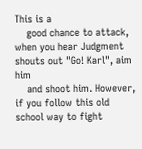This is a
    good chance to attack, when you hear Judgment shouts out "Go! Karl", aim him
    and shoot him. However, if you follow this old school way to fight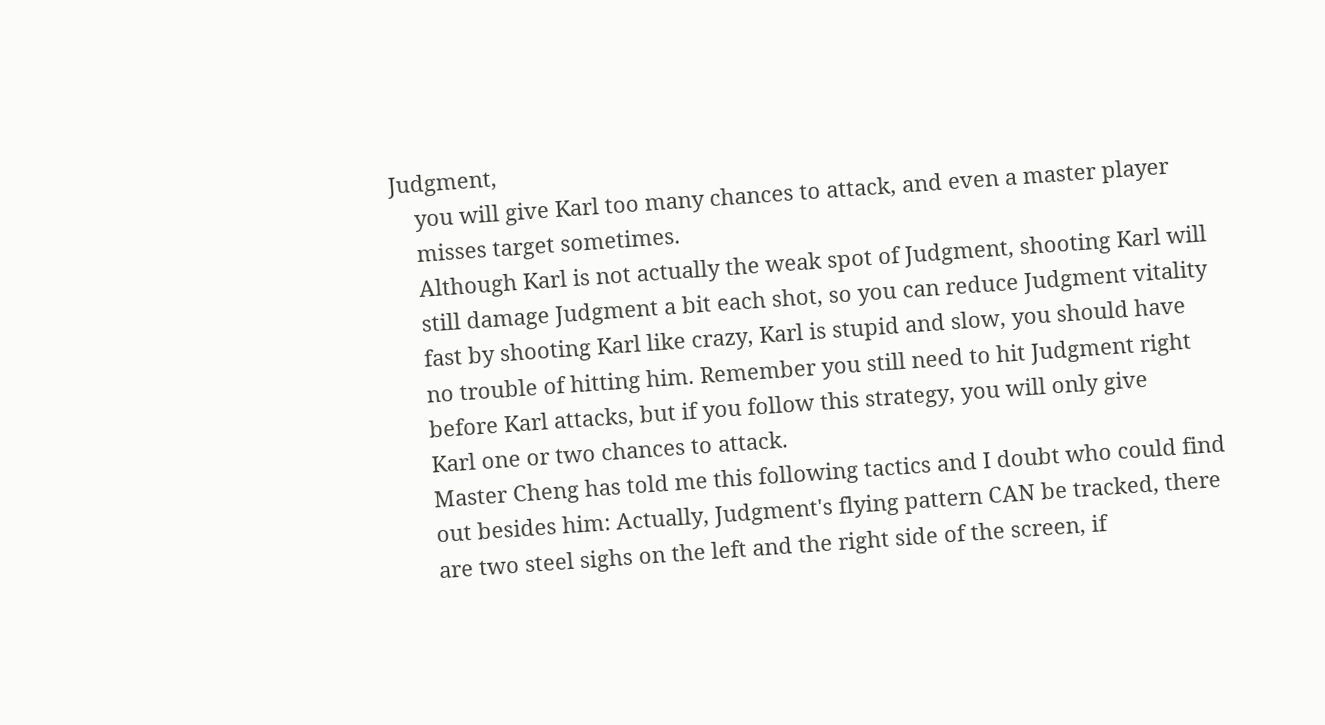Judgment,
    you will give Karl too many chances to attack, and even a master player
    misses target sometimes.
    Although Karl is not actually the weak spot of Judgment, shooting Karl will
    still damage Judgment a bit each shot, so you can reduce Judgment vitality
    fast by shooting Karl like crazy, Karl is stupid and slow, you should have
    no trouble of hitting him. Remember you still need to hit Judgment right
    before Karl attacks, but if you follow this strategy, you will only give
    Karl one or two chances to attack.
    Master Cheng has told me this following tactics and I doubt who could find
    out besides him: Actually, Judgment's flying pattern CAN be tracked, there
    are two steel sighs on the left and the right side of the screen, if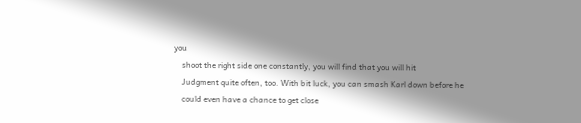you
    shoot the right side one constantly, you will find that you will hit
    Judgment quite often, too. With bit luck, you can smash Karl down before he
    could even have a chance to get close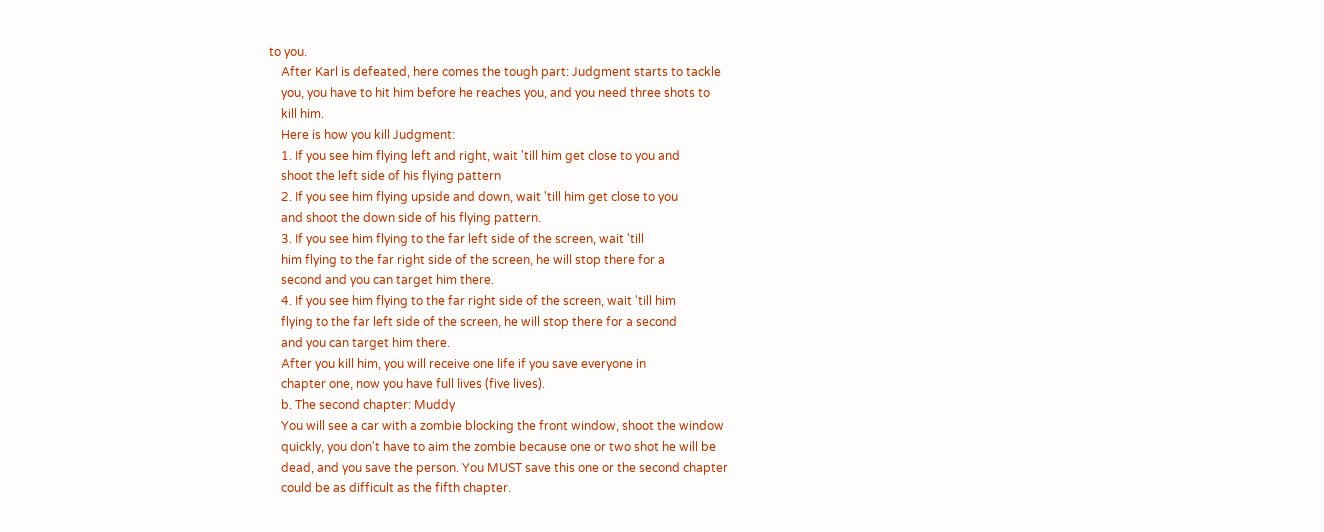to you.
    After Karl is defeated, here comes the tough part: Judgment starts to tackle
    you, you have to hit him before he reaches you, and you need three shots to
    kill him.
    Here is how you kill Judgment:
    1. If you see him flying left and right, wait 'till him get close to you and
    shoot the left side of his flying pattern
    2. If you see him flying upside and down, wait 'till him get close to you
    and shoot the down side of his flying pattern.
    3. If you see him flying to the far left side of the screen, wait 'till
    him flying to the far right side of the screen, he will stop there for a
    second and you can target him there.
    4. If you see him flying to the far right side of the screen, wait 'till him
    flying to the far left side of the screen, he will stop there for a second
    and you can target him there.
    After you kill him, you will receive one life if you save everyone in
    chapter one, now you have full lives (five lives).
    b. The second chapter: Muddy
    You will see a car with a zombie blocking the front window, shoot the window
    quickly, you don't have to aim the zombie because one or two shot he will be
    dead, and you save the person. You MUST save this one or the second chapter
    could be as difficult as the fifth chapter.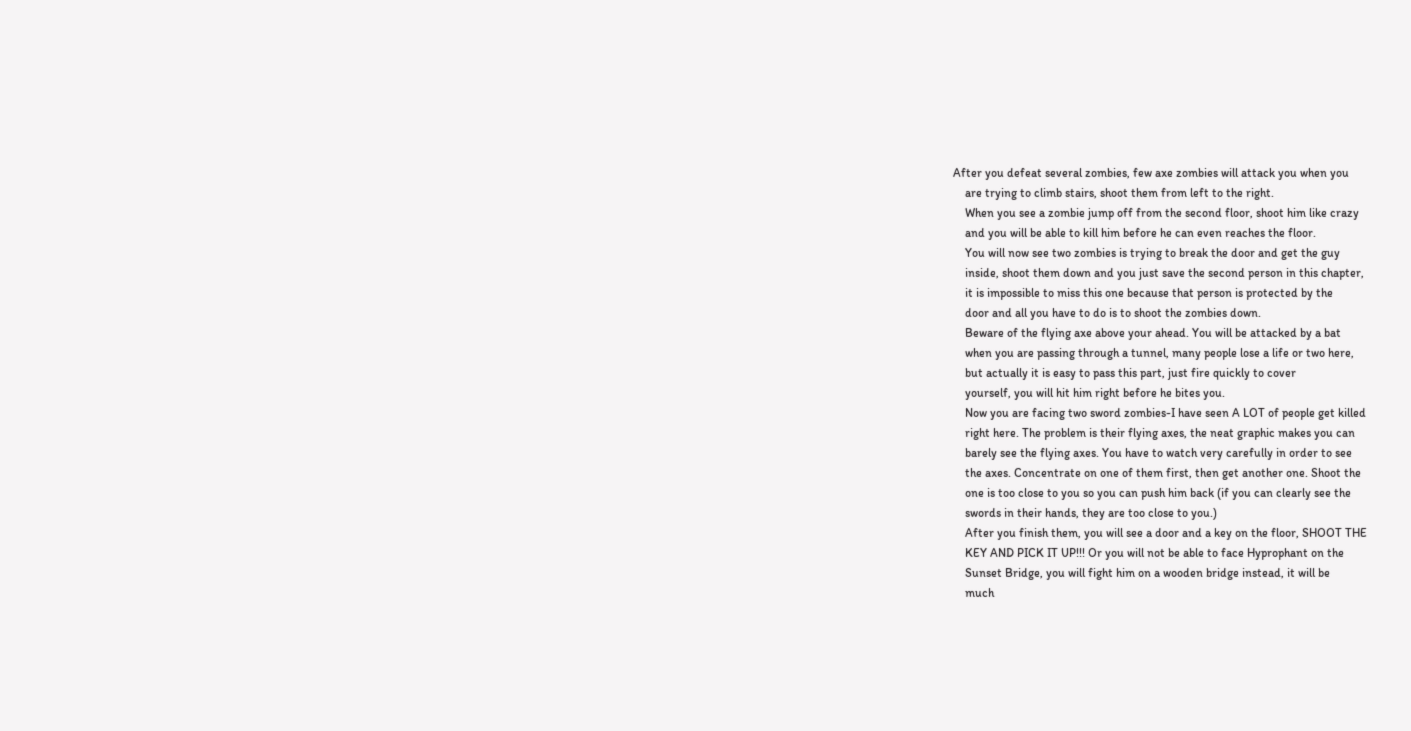After you defeat several zombies, few axe zombies will attack you when you
    are trying to climb stairs, shoot them from left to the right.
    When you see a zombie jump off from the second floor, shoot him like crazy
    and you will be able to kill him before he can even reaches the floor.
    You will now see two zombies is trying to break the door and get the guy
    inside, shoot them down and you just save the second person in this chapter,
    it is impossible to miss this one because that person is protected by the
    door and all you have to do is to shoot the zombies down.
    Beware of the flying axe above your ahead. You will be attacked by a bat
    when you are passing through a tunnel, many people lose a life or two here,
    but actually it is easy to pass this part, just fire quickly to cover
    yourself, you will hit him right before he bites you.
    Now you are facing two sword zombies-I have seen A LOT of people get killed
    right here. The problem is their flying axes, the neat graphic makes you can
    barely see the flying axes. You have to watch very carefully in order to see
    the axes. Concentrate on one of them first, then get another one. Shoot the
    one is too close to you so you can push him back (if you can clearly see the
    swords in their hands, they are too close to you.)
    After you finish them, you will see a door and a key on the floor, SHOOT THE
    KEY AND PICK IT UP!!! Or you will not be able to face Hyprophant on the
    Sunset Bridge, you will fight him on a wooden bridge instead, it will be
    much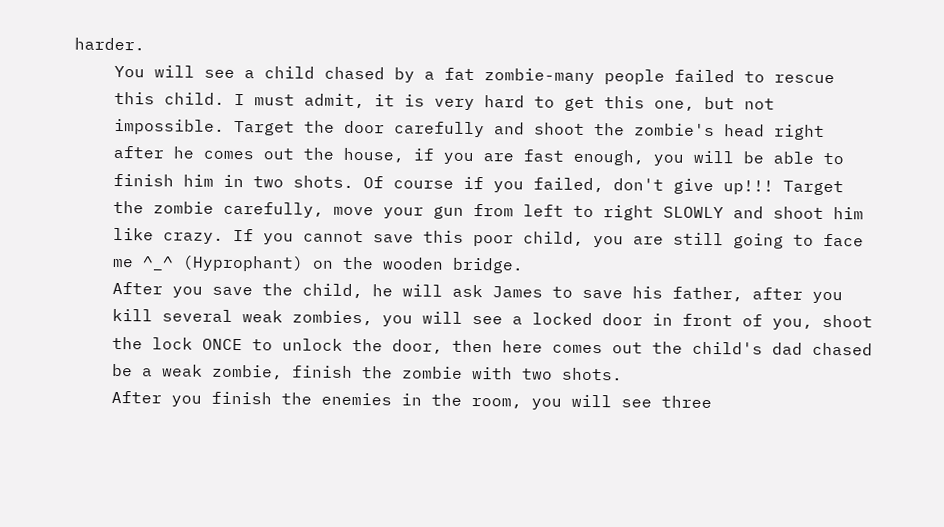harder.
    You will see a child chased by a fat zombie-many people failed to rescue
    this child. I must admit, it is very hard to get this one, but not
    impossible. Target the door carefully and shoot the zombie's head right
    after he comes out the house, if you are fast enough, you will be able to
    finish him in two shots. Of course if you failed, don't give up!!! Target
    the zombie carefully, move your gun from left to right SLOWLY and shoot him
    like crazy. If you cannot save this poor child, you are still going to face
    me ^_^ (Hyprophant) on the wooden bridge.
    After you save the child, he will ask James to save his father, after you
    kill several weak zombies, you will see a locked door in front of you, shoot
    the lock ONCE to unlock the door, then here comes out the child's dad chased
    be a weak zombie, finish the zombie with two shots.
    After you finish the enemies in the room, you will see three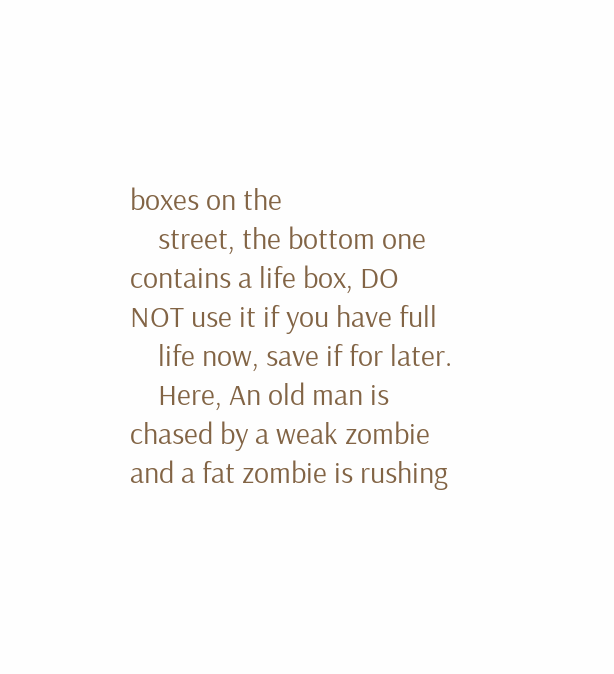boxes on the
    street, the bottom one contains a life box, DO NOT use it if you have full
    life now, save if for later.
    Here, An old man is chased by a weak zombie and a fat zombie is rushing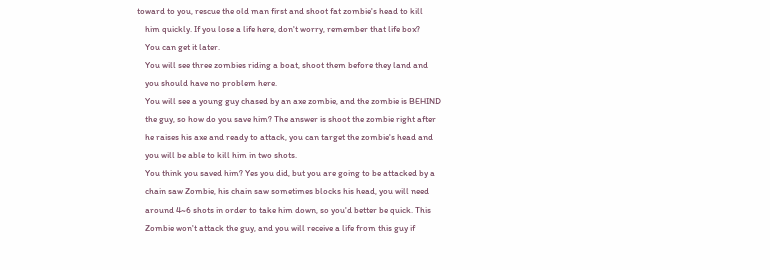toward to you, rescue the old man first and shoot fat zombie's head to kill
    him quickly. If you lose a life here, don't worry, remember that life box?
    You can get it later.
    You will see three zombies riding a boat, shoot them before they land and
    you should have no problem here.
    You will see a young guy chased by an axe zombie, and the zombie is BEHIND
    the guy, so how do you save him? The answer is shoot the zombie right after
    he raises his axe and ready to attack, you can target the zombie's head and
    you will be able to kill him in two shots.
    You think you saved him? Yes you did, but you are going to be attacked by a
    chain saw Zombie, his chain saw sometimes blocks his head, you will need
    around 4~6 shots in order to take him down, so you'd better be quick. This
    Zombie won't attack the guy, and you will receive a life from this guy if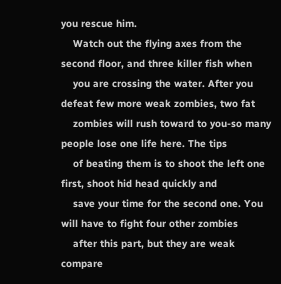you rescue him.
    Watch out the flying axes from the second floor, and three killer fish when
    you are crossing the water. After you defeat few more weak zombies, two fat
    zombies will rush toward to you-so many people lose one life here. The tips
    of beating them is to shoot the left one first, shoot hid head quickly and
    save your time for the second one. You will have to fight four other zombies
    after this part, but they are weak compare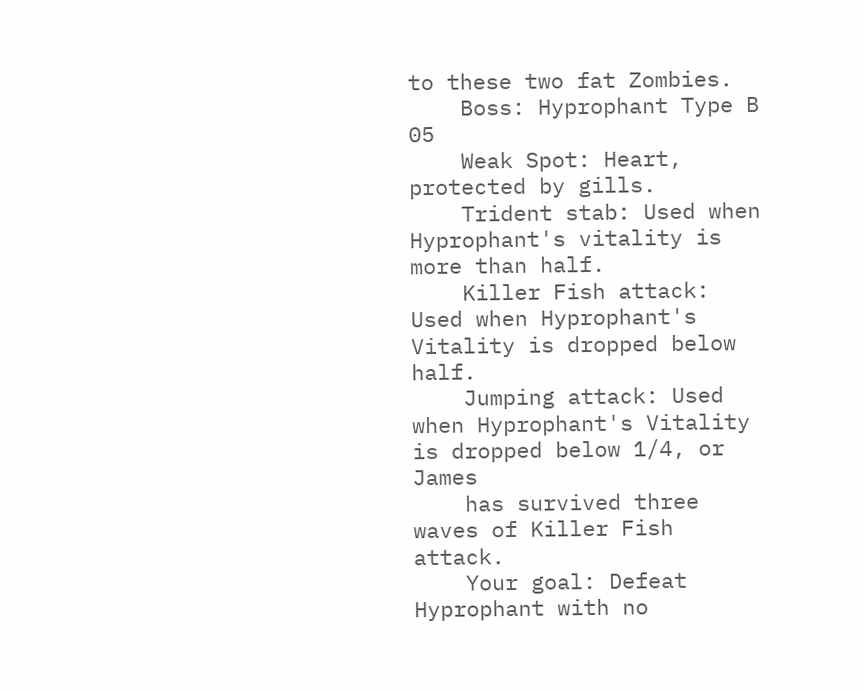to these two fat Zombies.
    Boss: Hyprophant Type B 05
    Weak Spot: Heart, protected by gills.
    Trident stab: Used when Hyprophant's vitality is more than half.
    Killer Fish attack: Used when Hyprophant's Vitality is dropped below half.
    Jumping attack: Used when Hyprophant's Vitality is dropped below 1/4, or James
    has survived three waves of Killer Fish attack.
    Your goal: Defeat Hyprophant with no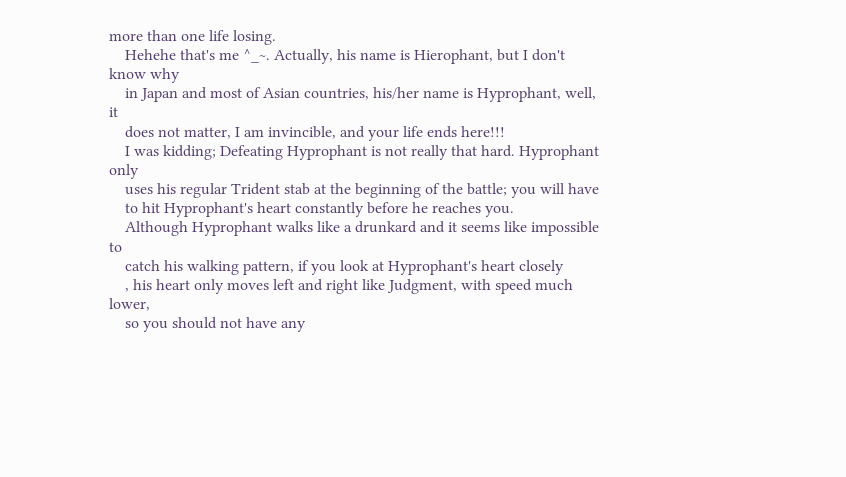more than one life losing.
    Hehehe that's me ^_~. Actually, his name is Hierophant, but I don't know why
    in Japan and most of Asian countries, his/her name is Hyprophant, well, it
    does not matter, I am invincible, and your life ends here!!!
    I was kidding; Defeating Hyprophant is not really that hard. Hyprophant only
    uses his regular Trident stab at the beginning of the battle; you will have
    to hit Hyprophant's heart constantly before he reaches you.
    Although Hyprophant walks like a drunkard and it seems like impossible to
    catch his walking pattern, if you look at Hyprophant's heart closely
    , his heart only moves left and right like Judgment, with speed much lower,
    so you should not have any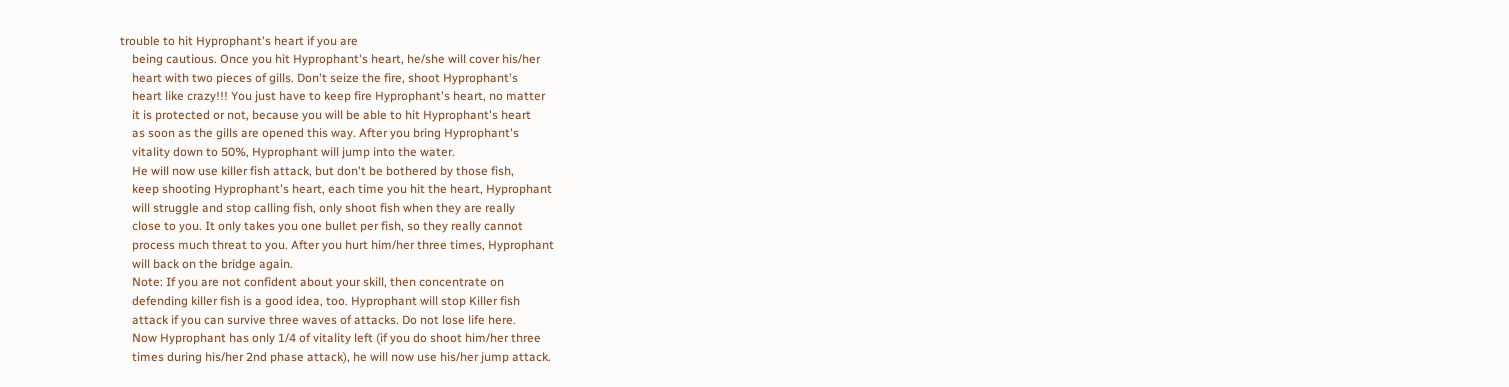trouble to hit Hyprophant's heart if you are
    being cautious. Once you hit Hyprophant's heart, he/she will cover his/her
    heart with two pieces of gills. Don't seize the fire, shoot Hyprophant's
    heart like crazy!!! You just have to keep fire Hyprophant's heart, no matter
    it is protected or not, because you will be able to hit Hyprophant's heart
    as soon as the gills are opened this way. After you bring Hyprophant's
    vitality down to 50%, Hyprophant will jump into the water.
    He will now use killer fish attack, but don't be bothered by those fish,
    keep shooting Hyprophant's heart, each time you hit the heart, Hyprophant
    will struggle and stop calling fish, only shoot fish when they are really
    close to you. It only takes you one bullet per fish, so they really cannot
    process much threat to you. After you hurt him/her three times, Hyprophant
    will back on the bridge again.
    Note: If you are not confident about your skill, then concentrate on
    defending killer fish is a good idea, too. Hyprophant will stop Killer fish
    attack if you can survive three waves of attacks. Do not lose life here.
    Now Hyprophant has only 1/4 of vitality left (if you do shoot him/her three
    times during his/her 2nd phase attack), he will now use his/her jump attack.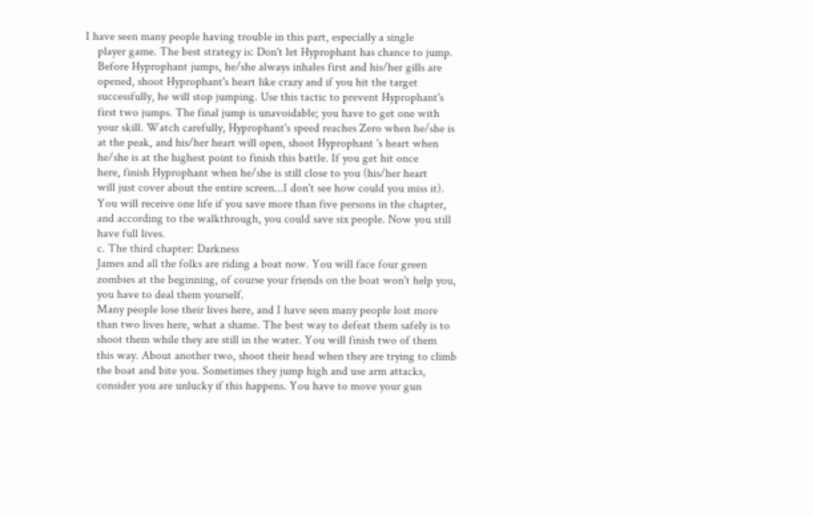I have seen many people having trouble in this part, especially a single
    player game. The best strategy is: Don't let Hyprophant has chance to jump.
    Before Hyprophant jumps, he/she always inhales first and his/her gills are
    opened, shoot Hyprophant's heart like crazy and if you hit the target
    successfully, he will stop jumping. Use this tactic to prevent Hyprophant's
    first two jumps. The final jump is unavoidable; you have to get one with
    your skill. Watch carefully, Hyprophant's speed reaches Zero when he/she is
    at the peak, and his/her heart will open, shoot Hyprophant 's heart when
    he/she is at the highest point to finish this battle. If you get hit once
    here, finish Hyprophant when he/she is still close to you (his/her heart
    will just cover about the entire screen...I don't see how could you miss it).
    You will receive one life if you save more than five persons in the chapter,
    and according to the walkthrough, you could save six people. Now you still
    have full lives.
    c. The third chapter: Darkness
    James and all the folks are riding a boat now. You will face four green
    zombies at the beginning, of course your friends on the boat won't help you,
    you have to deal them yourself.
    Many people lose their lives here, and I have seen many people lost more
    than two lives here, what a shame. The best way to defeat them safely is to
    shoot them while they are still in the water. You will finish two of them
    this way. About another two, shoot their head when they are trying to climb
    the boat and bite you. Sometimes they jump high and use arm attacks,
    consider you are unlucky if this happens. You have to move your gun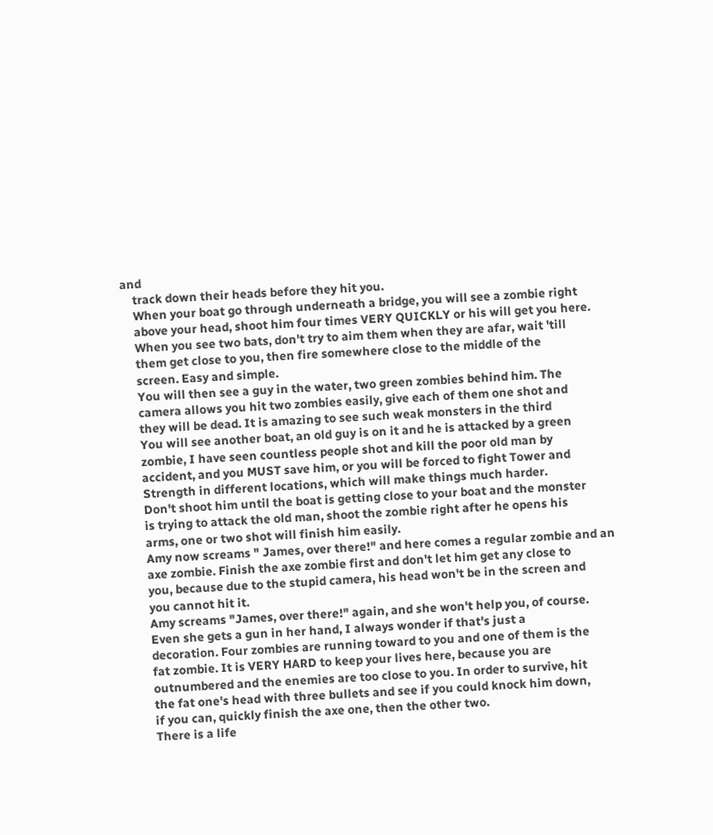and
    track down their heads before they hit you.
    When your boat go through underneath a bridge, you will see a zombie right
    above your head, shoot him four times VERY QUICKLY or his will get you here.
    When you see two bats, don't try to aim them when they are afar, wait 'till
    them get close to you, then fire somewhere close to the middle of the
    screen. Easy and simple.
    You will then see a guy in the water, two green zombies behind him. The
    camera allows you hit two zombies easily, give each of them one shot and
    they will be dead. It is amazing to see such weak monsters in the third
    You will see another boat, an old guy is on it and he is attacked by a green
    zombie, I have seen countless people shot and kill the poor old man by
    accident, and you MUST save him, or you will be forced to fight Tower and
    Strength in different locations, which will make things much harder.
    Don't shoot him until the boat is getting close to your boat and the monster
    is trying to attack the old man, shoot the zombie right after he opens his
    arms, one or two shot will finish him easily.
    Amy now screams " James, over there!" and here comes a regular zombie and an
    axe zombie. Finish the axe zombie first and don't let him get any close to
    you, because due to the stupid camera, his head won't be in the screen and
    you cannot hit it.
    Amy screams "James, over there!" again, and she won't help you, of course.
    Even she gets a gun in her hand, I always wonder if that's just a
    decoration. Four zombies are running toward to you and one of them is the
    fat zombie. It is VERY HARD to keep your lives here, because you are
    outnumbered and the enemies are too close to you. In order to survive, hit
    the fat one's head with three bullets and see if you could knock him down,
    if you can, quickly finish the axe one, then the other two.
    There is a life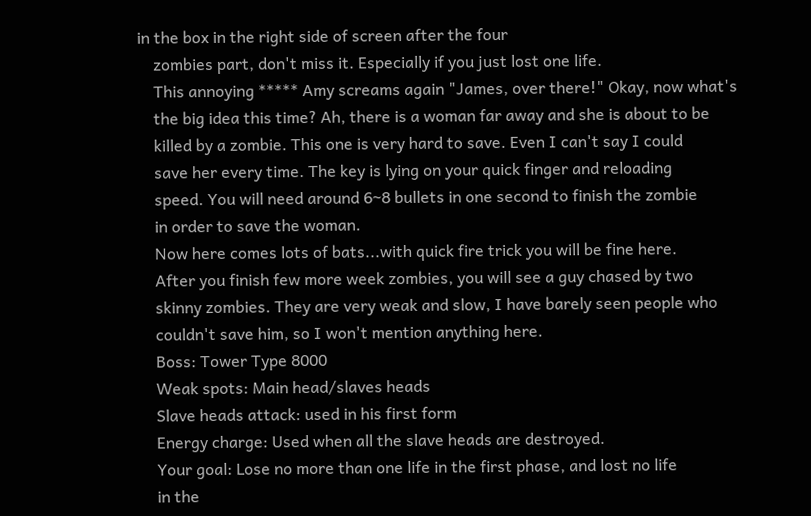in the box in the right side of screen after the four
    zombies part, don't miss it. Especially if you just lost one life.
    This annoying ***** Amy screams again "James, over there!" Okay, now what's
    the big idea this time? Ah, there is a woman far away and she is about to be
    killed by a zombie. This one is very hard to save. Even I can't say I could
    save her every time. The key is lying on your quick finger and reloading
    speed. You will need around 6~8 bullets in one second to finish the zombie
    in order to save the woman.
    Now here comes lots of bats...with quick fire trick you will be fine here.
    After you finish few more week zombies, you will see a guy chased by two
    skinny zombies. They are very weak and slow, I have barely seen people who
    couldn't save him, so I won't mention anything here.
    Boss: Tower Type 8000
    Weak spots: Main head/slaves heads
    Slave heads attack: used in his first form
    Energy charge: Used when all the slave heads are destroyed.
    Your goal: Lose no more than one life in the first phase, and lost no life
    in the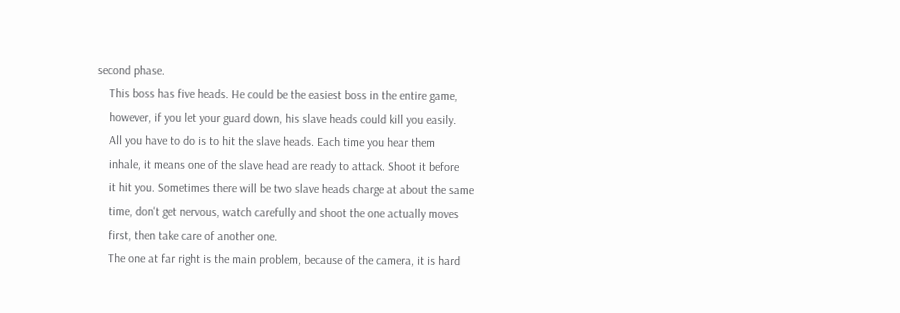second phase.
    This boss has five heads. He could be the easiest boss in the entire game,
    however, if you let your guard down, his slave heads could kill you easily.
    All you have to do is to hit the slave heads. Each time you hear them
    inhale, it means one of the slave head are ready to attack. Shoot it before
    it hit you. Sometimes there will be two slave heads charge at about the same
    time, don't get nervous, watch carefully and shoot the one actually moves
    first, then take care of another one.
    The one at far right is the main problem, because of the camera, it is hard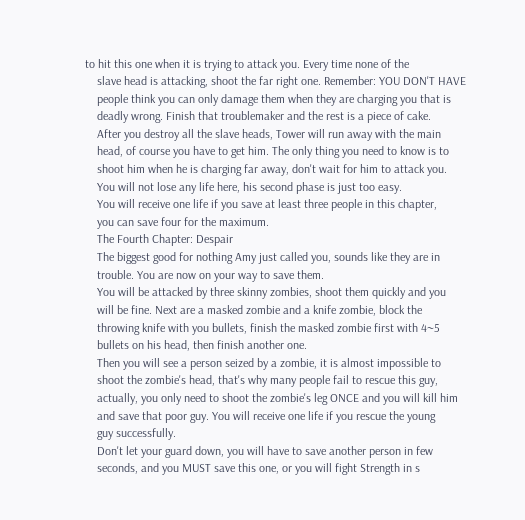to hit this one when it is trying to attack you. Every time none of the
    slave head is attacking, shoot the far right one. Remember: YOU DON'T HAVE
    people think you can only damage them when they are charging you that is
    deadly wrong. Finish that troublemaker and the rest is a piece of cake.
    After you destroy all the slave heads, Tower will run away with the main
    head, of course you have to get him. The only thing you need to know is to
    shoot him when he is charging far away, don't wait for him to attack you.
    You will not lose any life here, his second phase is just too easy.
    You will receive one life if you save at least three people in this chapter,
    you can save four for the maximum.
    The Fourth Chapter: Despair
    The biggest good for nothing Amy just called you, sounds like they are in
    trouble. You are now on your way to save them.
    You will be attacked by three skinny zombies, shoot them quickly and you
    will be fine. Next are a masked zombie and a knife zombie, block the
    throwing knife with you bullets, finish the masked zombie first with 4~5
    bullets on his head, then finish another one.
    Then you will see a person seized by a zombie, it is almost impossible to
    shoot the zombie's head, that's why many people fail to rescue this guy,
    actually, you only need to shoot the zombie's leg ONCE and you will kill him
    and save that poor guy. You will receive one life if you rescue the young
    guy successfully.
    Don't let your guard down, you will have to save another person in few
    seconds, and you MUST save this one, or you will fight Strength in s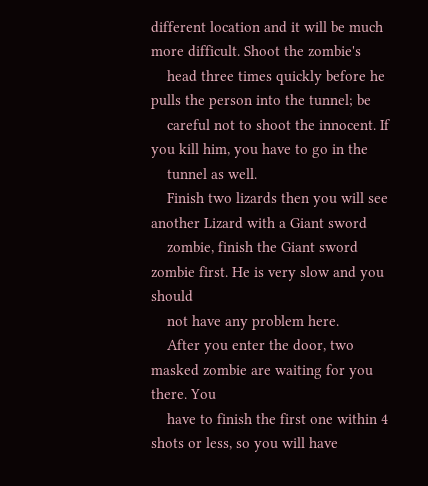different location and it will be much more difficult. Shoot the zombie's
    head three times quickly before he pulls the person into the tunnel; be
    careful not to shoot the innocent. If you kill him, you have to go in the
    tunnel as well.
    Finish two lizards then you will see another Lizard with a Giant sword
    zombie, finish the Giant sword zombie first. He is very slow and you should
    not have any problem here.
    After you enter the door, two masked zombie are waiting for you there. You
    have to finish the first one within 4 shots or less, so you will have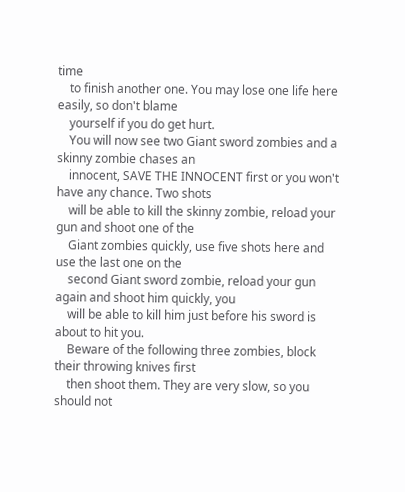time
    to finish another one. You may lose one life here easily, so don't blame
    yourself if you do get hurt.
    You will now see two Giant sword zombies and a skinny zombie chases an
    innocent, SAVE THE INNOCENT first or you won't have any chance. Two shots
    will be able to kill the skinny zombie, reload your gun and shoot one of the
    Giant zombies quickly, use five shots here and use the last one on the
    second Giant sword zombie, reload your gun again and shoot him quickly, you
    will be able to kill him just before his sword is about to hit you.
    Beware of the following three zombies, block their throwing knives first
    then shoot them. They are very slow, so you should not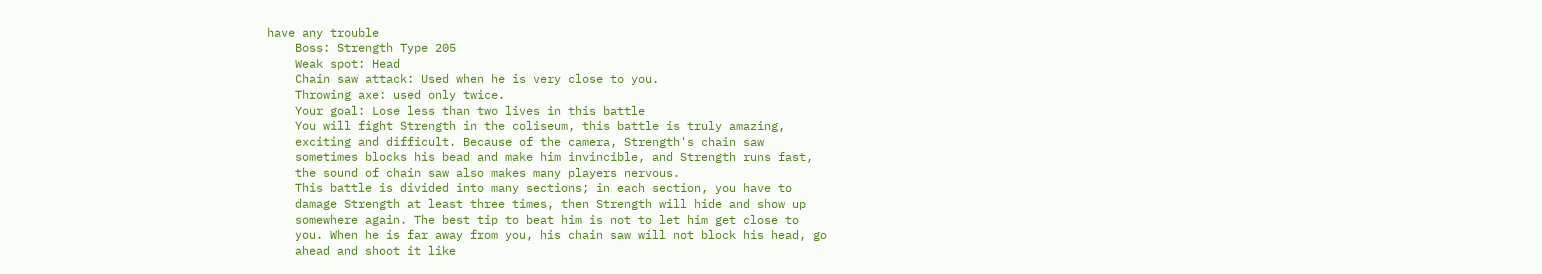have any trouble
    Boss: Strength Type 205
    Weak spot: Head
    Chain saw attack: Used when he is very close to you.
    Throwing axe: used only twice.
    Your goal: Lose less than two lives in this battle
    You will fight Strength in the coliseum, this battle is truly amazing,
    exciting and difficult. Because of the camera, Strength's chain saw
    sometimes blocks his bead and make him invincible, and Strength runs fast,
    the sound of chain saw also makes many players nervous.
    This battle is divided into many sections; in each section, you have to
    damage Strength at least three times, then Strength will hide and show up
    somewhere again. The best tip to beat him is not to let him get close to
    you. When he is far away from you, his chain saw will not block his head, go
    ahead and shoot it like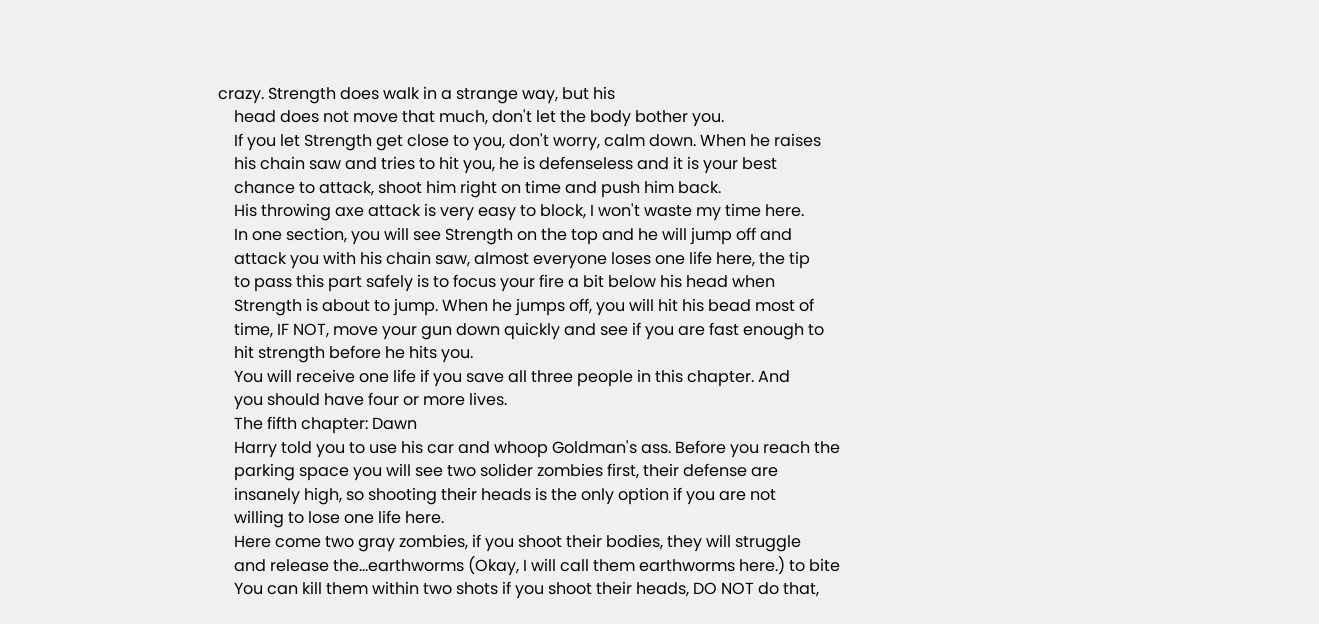crazy. Strength does walk in a strange way, but his
    head does not move that much, don't let the body bother you.
    If you let Strength get close to you, don't worry, calm down. When he raises
    his chain saw and tries to hit you, he is defenseless and it is your best
    chance to attack, shoot him right on time and push him back.
    His throwing axe attack is very easy to block, I won't waste my time here.
    In one section, you will see Strength on the top and he will jump off and
    attack you with his chain saw, almost everyone loses one life here, the tip
    to pass this part safely is to focus your fire a bit below his head when
    Strength is about to jump. When he jumps off, you will hit his bead most of
    time, IF NOT, move your gun down quickly and see if you are fast enough to
    hit strength before he hits you.
    You will receive one life if you save all three people in this chapter. And
    you should have four or more lives.
    The fifth chapter: Dawn
    Harry told you to use his car and whoop Goldman's ass. Before you reach the
    parking space you will see two solider zombies first, their defense are
    insanely high, so shooting their heads is the only option if you are not
    willing to lose one life here.
    Here come two gray zombies, if you shoot their bodies, they will struggle
    and release the...earthworms (Okay, I will call them earthworms here.) to bite
    You can kill them within two shots if you shoot their heads, DO NOT do that,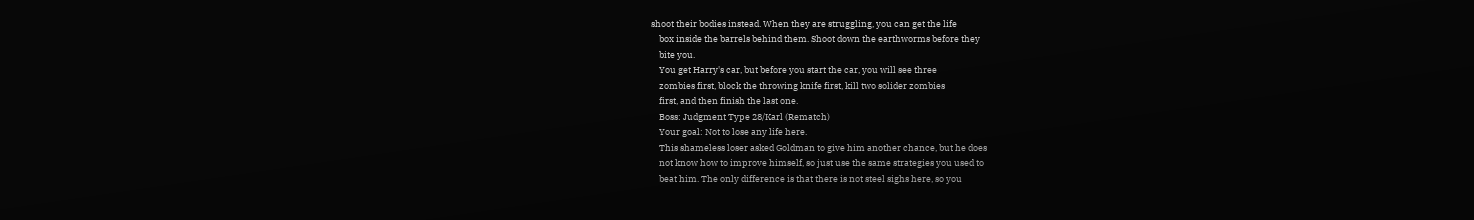shoot their bodies instead. When they are struggling, you can get the life
    box inside the barrels behind them. Shoot down the earthworms before they
    bite you.
    You get Harry's car, but before you start the car, you will see three
    zombies first, block the throwing knife first, kill two solider zombies
    first, and then finish the last one.
    Boss: Judgment Type 28/Karl (Rematch)
    Your goal: Not to lose any life here.
    This shameless loser asked Goldman to give him another chance, but he does
    not know how to improve himself, so just use the same strategies you used to
    beat him. The only difference is that there is not steel sighs here, so you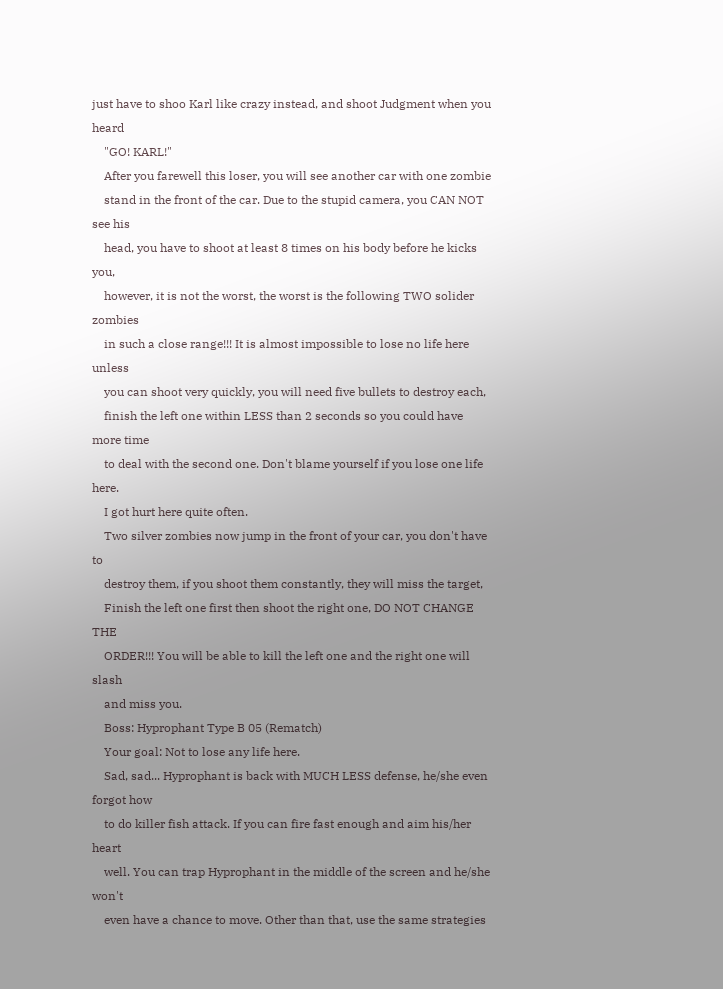just have to shoo Karl like crazy instead, and shoot Judgment when you heard
    "GO! KARL!"
    After you farewell this loser, you will see another car with one zombie
    stand in the front of the car. Due to the stupid camera, you CAN NOT see his
    head, you have to shoot at least 8 times on his body before he kicks you,
    however, it is not the worst, the worst is the following TWO solider zombies
    in such a close range!!! It is almost impossible to lose no life here unless
    you can shoot very quickly, you will need five bullets to destroy each,
    finish the left one within LESS than 2 seconds so you could have more time
    to deal with the second one. Don't blame yourself if you lose one life here.
    I got hurt here quite often.
    Two silver zombies now jump in the front of your car, you don't have to
    destroy them, if you shoot them constantly, they will miss the target,
    Finish the left one first then shoot the right one, DO NOT CHANGE THE
    ORDER!!! You will be able to kill the left one and the right one will slash
    and miss you.
    Boss: Hyprophant Type B 05 (Rematch)
    Your goal: Not to lose any life here.
    Sad, sad... Hyprophant is back with MUCH LESS defense, he/she even forgot how
    to do killer fish attack. If you can fire fast enough and aim his/her heart
    well. You can trap Hyprophant in the middle of the screen and he/she won't
    even have a chance to move. Other than that, use the same strategies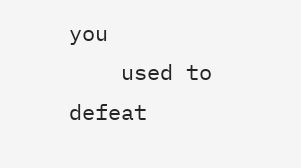you
    used to defeat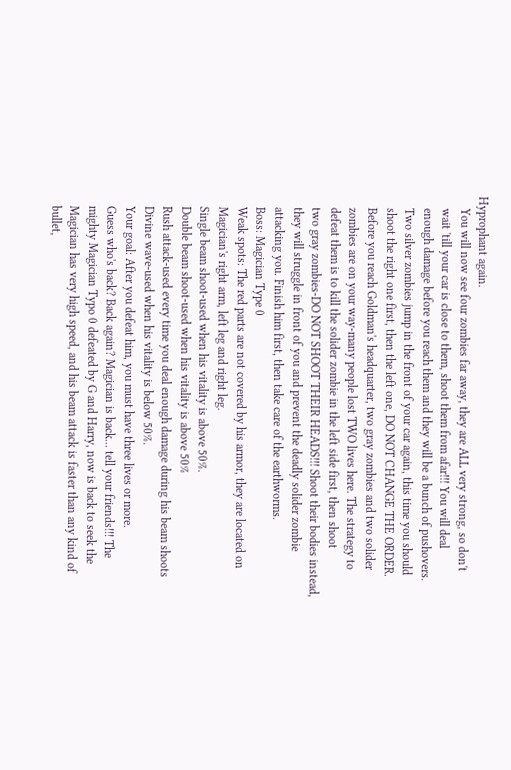Hyprophant again.
    You will now see four zombies far away, they are ALL very strong, so don't
    wait 'till your car is close to them, shoot them from afar!!! You will deal
    enough damage before you reach them and they will be a bunch of pushovers.
    Two silver zombies jump in the front of your car again, this time you should
    shoot the right one first, then the left one, DO NOT CHANGE THE ORDER.
    Before you reach Goldman's headquarter, two gray zombies and two solider
    zombies are on your way-many people lost TWO lives here. The strategy to
    defeat them is to kill the solider zombie in the left side first, then shoot
    two gray zombies-DO NOT SHOOT THEIR HEADS!!! Shoot their bodies instead,
    they will struggle in front of you and prevent the deadly solider zombie
    attacking you. Finish him first, then take care of the earthworms.
    Boss: Magician Type 0
    Weak spots: The red parts are not covered by his armor, they are located on
    Magician's right arm, left leg and right leg.
    Single beam shoot-used when his vitality is above 50%.
    Double beam shoot-used when his vitality is above 50%
    Rush attack-used every time you deal enough damage during his beam shoots
    Divine wave-used when his vitality is below 50%.
    Your goal: After you defeat him, you must have three lives or more.
    Guess who's back? Back again? Magician is back... tell your friends!!! The
    mighty Magician Typo 0 defeated by G and Harry, now is back to seek the
    Magician has very high speed, and his beam attack is faster than any kind of
    bullet,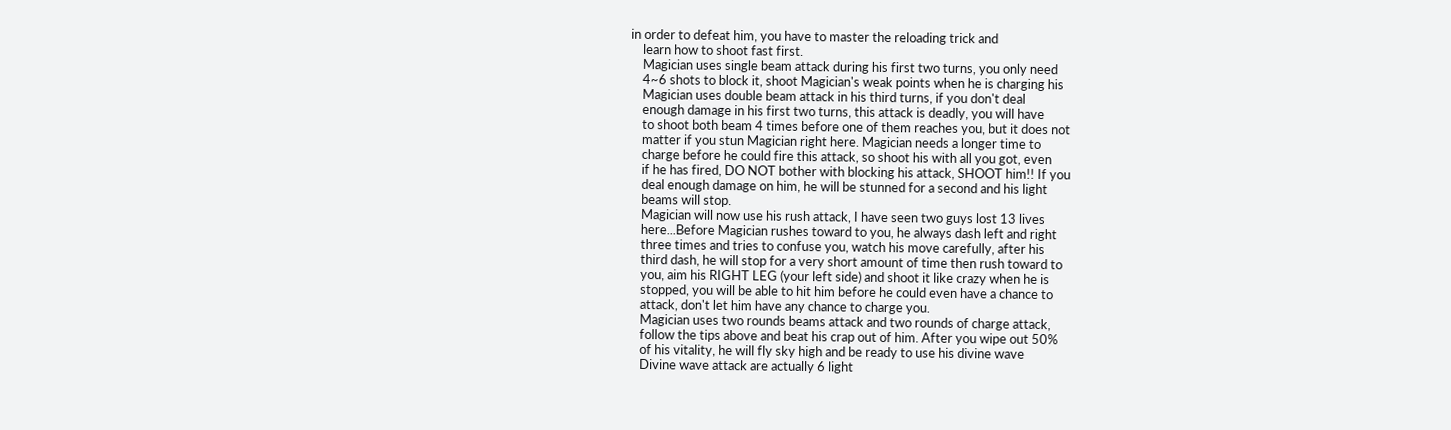in order to defeat him, you have to master the reloading trick and
    learn how to shoot fast first.
    Magician uses single beam attack during his first two turns, you only need
    4~6 shots to block it, shoot Magician's weak points when he is charging his
    Magician uses double beam attack in his third turns, if you don't deal
    enough damage in his first two turns, this attack is deadly, you will have
    to shoot both beam 4 times before one of them reaches you, but it does not
    matter if you stun Magician right here. Magician needs a longer time to
    charge before he could fire this attack, so shoot his with all you got, even
    if he has fired, DO NOT bother with blocking his attack, SHOOT him!! If you
    deal enough damage on him, he will be stunned for a second and his light
    beams will stop.
    Magician will now use his rush attack, I have seen two guys lost 13 lives
    here...Before Magician rushes toward to you, he always dash left and right
    three times and tries to confuse you, watch his move carefully, after his
    third dash, he will stop for a very short amount of time then rush toward to
    you, aim his RIGHT LEG (your left side) and shoot it like crazy when he is
    stopped, you will be able to hit him before he could even have a chance to
    attack, don't let him have any chance to charge you.
    Magician uses two rounds beams attack and two rounds of charge attack,
    follow the tips above and beat his crap out of him. After you wipe out 50%
    of his vitality, he will fly sky high and be ready to use his divine wave
    Divine wave attack are actually 6 light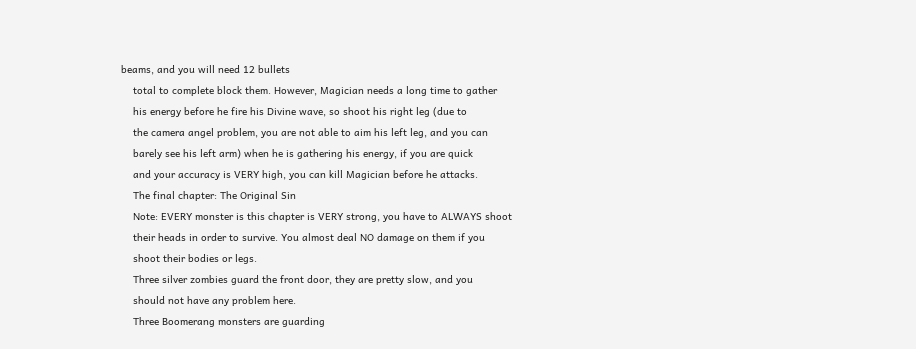beams, and you will need 12 bullets
    total to complete block them. However, Magician needs a long time to gather
    his energy before he fire his Divine wave, so shoot his right leg (due to
    the camera angel problem, you are not able to aim his left leg, and you can
    barely see his left arm) when he is gathering his energy, if you are quick
    and your accuracy is VERY high, you can kill Magician before he attacks.
    The final chapter: The Original Sin
    Note: EVERY monster is this chapter is VERY strong, you have to ALWAYS shoot
    their heads in order to survive. You almost deal NO damage on them if you
    shoot their bodies or legs.
    Three silver zombies guard the front door, they are pretty slow, and you
    should not have any problem here.
    Three Boomerang monsters are guarding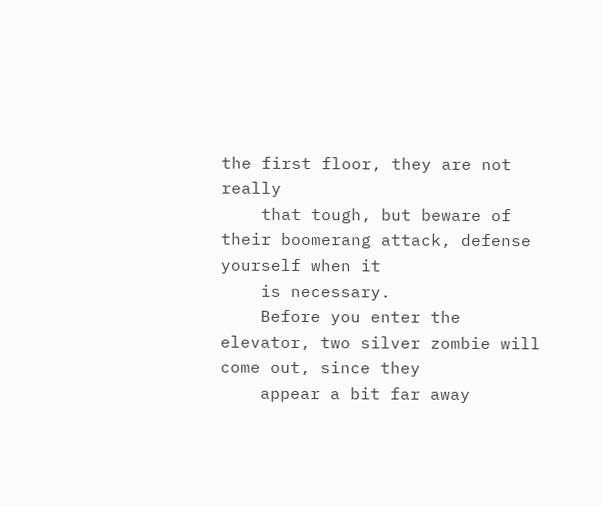the first floor, they are not really
    that tough, but beware of their boomerang attack, defense yourself when it
    is necessary.
    Before you enter the elevator, two silver zombie will come out, since they
    appear a bit far away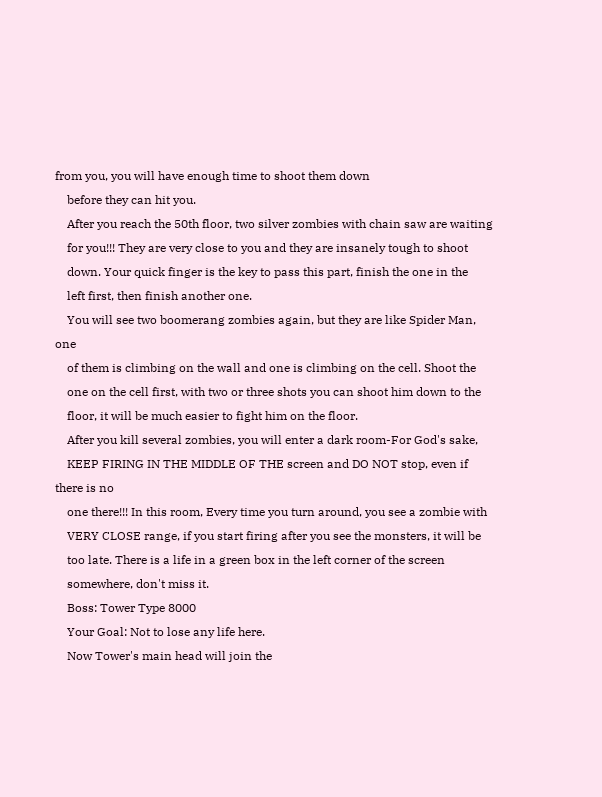from you, you will have enough time to shoot them down
    before they can hit you.
    After you reach the 50th floor, two silver zombies with chain saw are waiting
    for you!!! They are very close to you and they are insanely tough to shoot
    down. Your quick finger is the key to pass this part, finish the one in the
    left first, then finish another one.
    You will see two boomerang zombies again, but they are like Spider Man, one
    of them is climbing on the wall and one is climbing on the cell. Shoot the
    one on the cell first, with two or three shots you can shoot him down to the
    floor, it will be much easier to fight him on the floor.
    After you kill several zombies, you will enter a dark room-For God's sake,
    KEEP FIRING IN THE MIDDLE OF THE screen and DO NOT stop, even if there is no
    one there!!! In this room, Every time you turn around, you see a zombie with
    VERY CLOSE range, if you start firing after you see the monsters, it will be
    too late. There is a life in a green box in the left corner of the screen
    somewhere, don't miss it.
    Boss: Tower Type 8000
    Your Goal: Not to lose any life here.
    Now Tower's main head will join the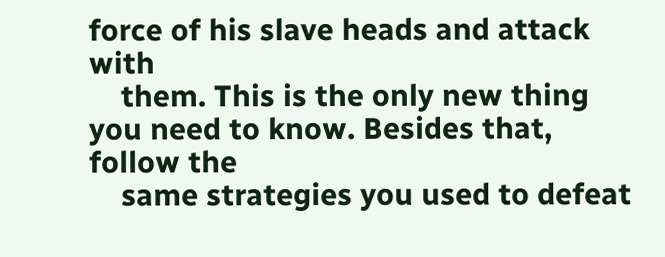force of his slave heads and attack with
    them. This is the only new thing you need to know. Besides that, follow the
    same strategies you used to defeat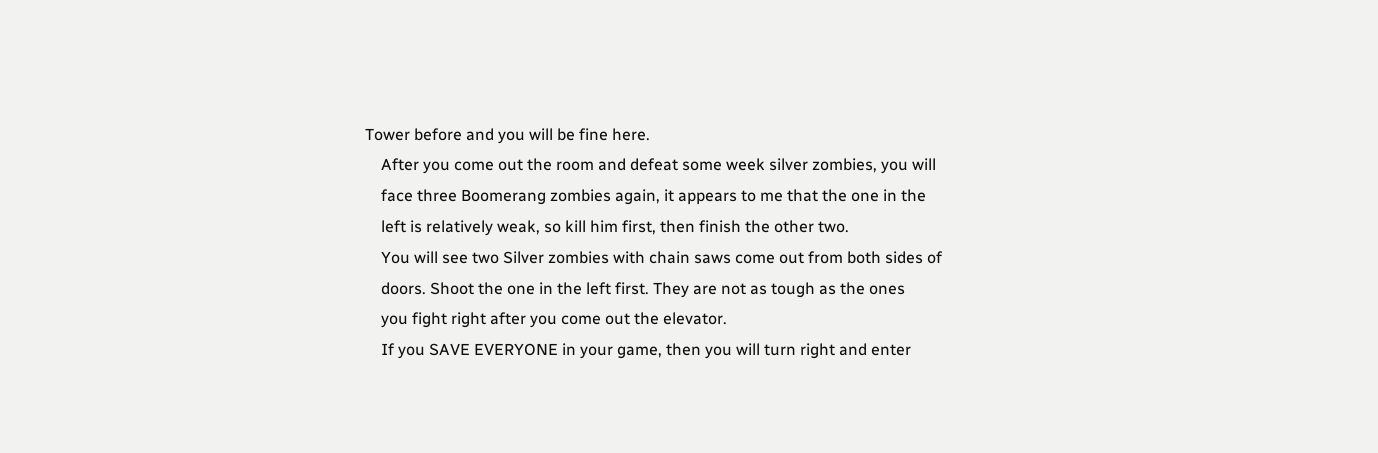Tower before and you will be fine here.
    After you come out the room and defeat some week silver zombies, you will
    face three Boomerang zombies again, it appears to me that the one in the
    left is relatively weak, so kill him first, then finish the other two.
    You will see two Silver zombies with chain saws come out from both sides of
    doors. Shoot the one in the left first. They are not as tough as the ones
    you fight right after you come out the elevator.
    If you SAVE EVERYONE in your game, then you will turn right and enter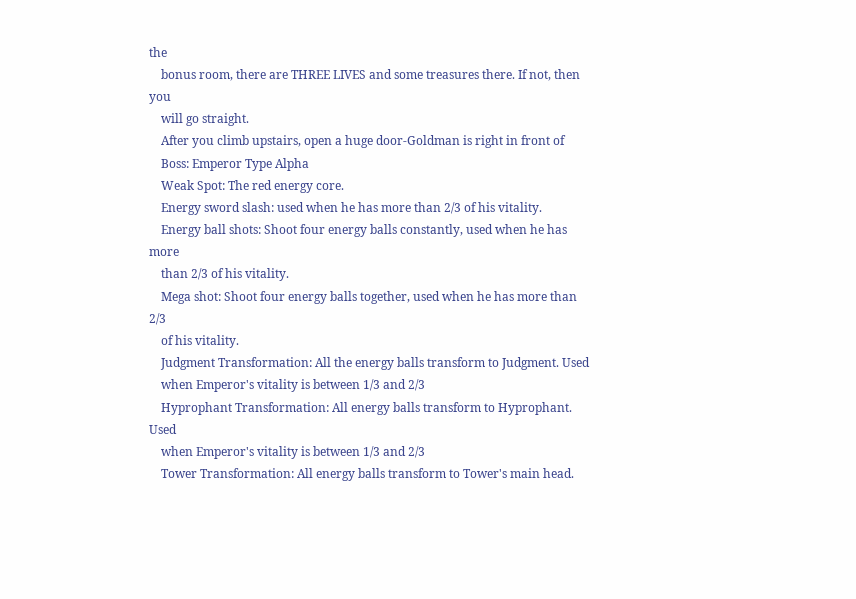the
    bonus room, there are THREE LIVES and some treasures there. If not, then you
    will go straight.
    After you climb upstairs, open a huge door-Goldman is right in front of
    Boss: Emperor Type Alpha
    Weak Spot: The red energy core.
    Energy sword slash: used when he has more than 2/3 of his vitality.
    Energy ball shots: Shoot four energy balls constantly, used when he has more
    than 2/3 of his vitality.
    Mega shot: Shoot four energy balls together, used when he has more than 2/3
    of his vitality.
    Judgment Transformation: All the energy balls transform to Judgment. Used
    when Emperor's vitality is between 1/3 and 2/3
    Hyprophant Transformation: All energy balls transform to Hyprophant. Used
    when Emperor's vitality is between 1/3 and 2/3
    Tower Transformation: All energy balls transform to Tower's main head.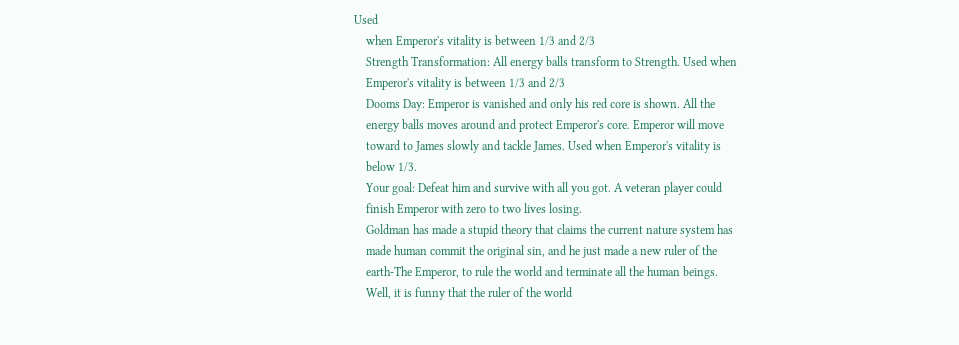Used
    when Emperor's vitality is between 1/3 and 2/3
    Strength Transformation: All energy balls transform to Strength. Used when
    Emperor's vitality is between 1/3 and 2/3
    Dooms Day: Emperor is vanished and only his red core is shown. All the
    energy balls moves around and protect Emperor's core. Emperor will move
    toward to James slowly and tackle James. Used when Emperor's vitality is
    below 1/3.
    Your goal: Defeat him and survive with all you got. A veteran player could
    finish Emperor with zero to two lives losing.
    Goldman has made a stupid theory that claims the current nature system has
    made human commit the original sin, and he just made a new ruler of the
    earth-The Emperor, to rule the world and terminate all the human beings.
    Well, it is funny that the ruler of the world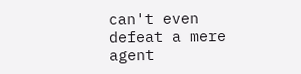can't even defeat a mere agent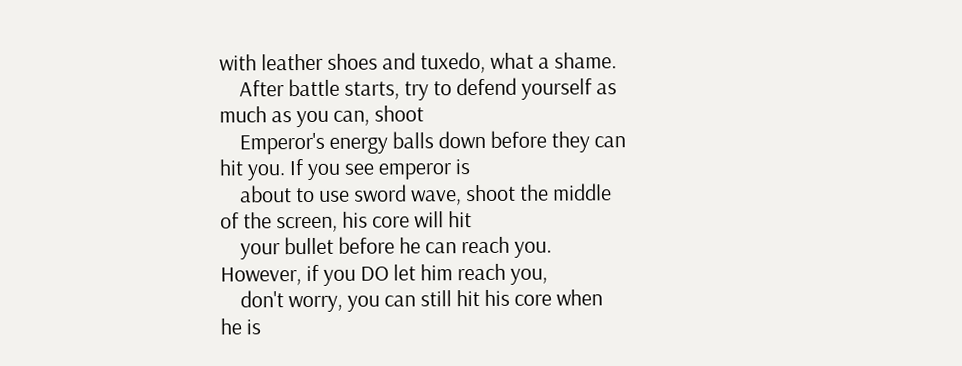with leather shoes and tuxedo, what a shame.
    After battle starts, try to defend yourself as much as you can, shoot
    Emperor's energy balls down before they can hit you. If you see emperor is
    about to use sword wave, shoot the middle of the screen, his core will hit
    your bullet before he can reach you. However, if you DO let him reach you,
    don't worry, you can still hit his core when he is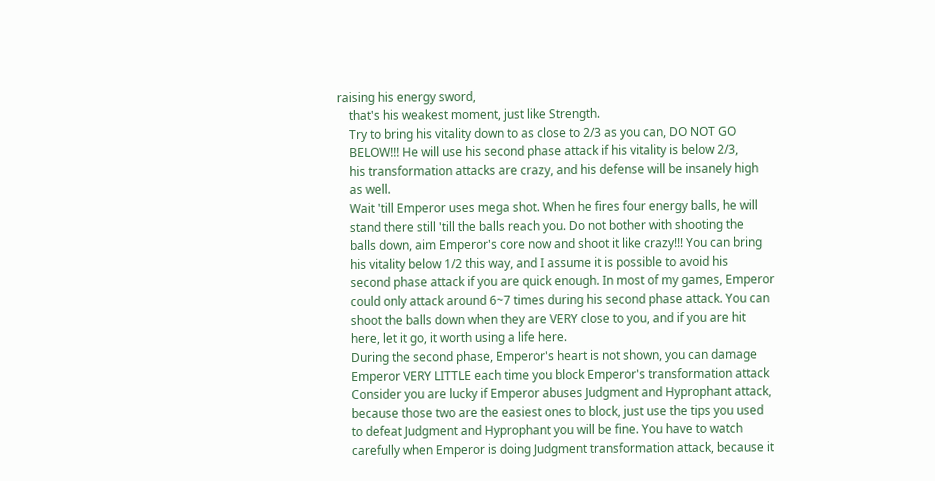raising his energy sword,
    that's his weakest moment, just like Strength.
    Try to bring his vitality down to as close to 2/3 as you can, DO NOT GO
    BELOW!!! He will use his second phase attack if his vitality is below 2/3,
    his transformation attacks are crazy, and his defense will be insanely high
    as well.
    Wait 'till Emperor uses mega shot. When he fires four energy balls, he will
    stand there still 'till the balls reach you. Do not bother with shooting the
    balls down, aim Emperor's core now and shoot it like crazy!!! You can bring
    his vitality below 1/2 this way, and I assume it is possible to avoid his
    second phase attack if you are quick enough. In most of my games, Emperor
    could only attack around 6~7 times during his second phase attack. You can
    shoot the balls down when they are VERY close to you, and if you are hit
    here, let it go, it worth using a life here.
    During the second phase, Emperor's heart is not shown, you can damage
    Emperor VERY LITTLE each time you block Emperor's transformation attack
    Consider you are lucky if Emperor abuses Judgment and Hyprophant attack,
    because those two are the easiest ones to block, just use the tips you used
    to defeat Judgment and Hyprophant you will be fine. You have to watch
    carefully when Emperor is doing Judgment transformation attack, because it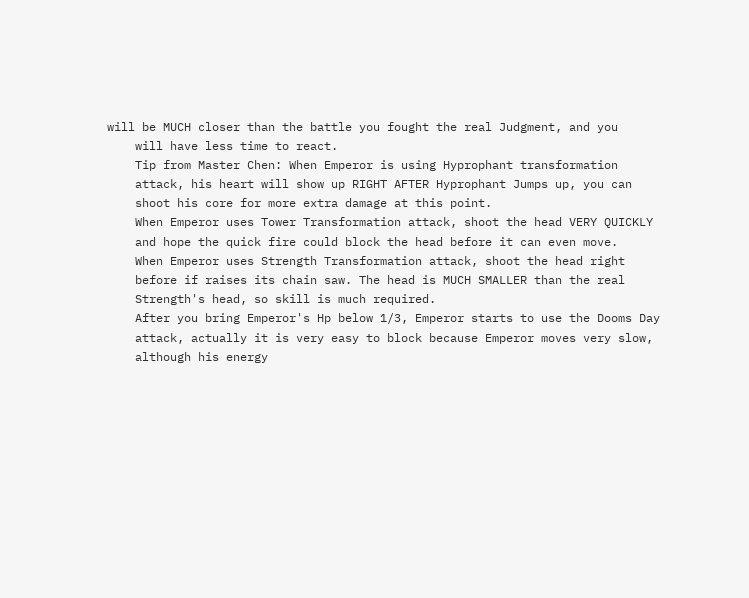will be MUCH closer than the battle you fought the real Judgment, and you
    will have less time to react.
    Tip from Master Chen: When Emperor is using Hyprophant transformation
    attack, his heart will show up RIGHT AFTER Hyprophant Jumps up, you can
    shoot his core for more extra damage at this point.
    When Emperor uses Tower Transformation attack, shoot the head VERY QUICKLY
    and hope the quick fire could block the head before it can even move.
    When Emperor uses Strength Transformation attack, shoot the head right
    before if raises its chain saw. The head is MUCH SMALLER than the real
    Strength's head, so skill is much required.
    After you bring Emperor's Hp below 1/3, Emperor starts to use the Dooms Day
    attack, actually it is very easy to block because Emperor moves very slow,
    although his energy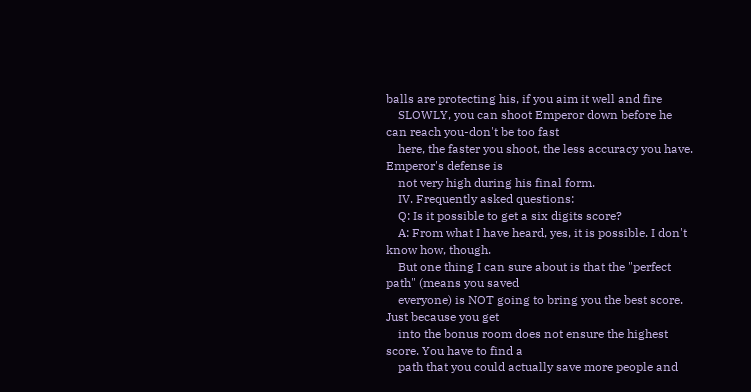balls are protecting his, if you aim it well and fire
    SLOWLY, you can shoot Emperor down before he can reach you-don't be too fast
    here, the faster you shoot, the less accuracy you have. Emperor's defense is
    not very high during his final form.
    IV. Frequently asked questions:
    Q: Is it possible to get a six digits score?
    A: From what I have heard, yes, it is possible. I don't know how, though.
    But one thing I can sure about is that the "perfect path" (means you saved
    everyone) is NOT going to bring you the best score. Just because you get
    into the bonus room does not ensure the highest score. You have to find a
    path that you could actually save more people and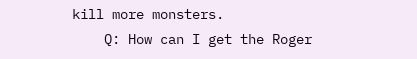kill more monsters.
    Q: How can I get the Roger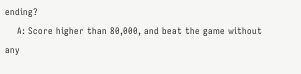ending?
    A: Score higher than 80,000, and beat the game without any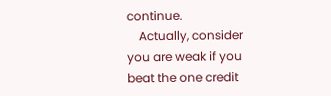continue.
    Actually, consider you are weak if you beat the one credit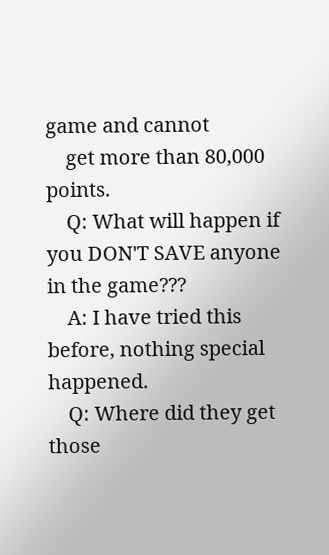game and cannot
    get more than 80,000 points.
    Q: What will happen if you DON'T SAVE anyone in the game???
    A: I have tried this before, nothing special happened.
    Q: Where did they get those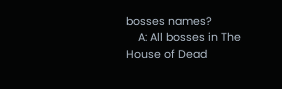bosses names?
    A: All bosses in The House of Dead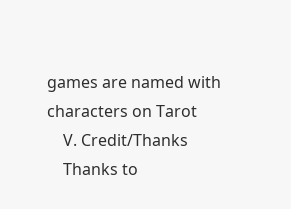games are named with characters on Tarot
    V. Credit/Thanks
    Thanks to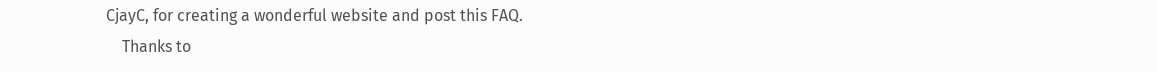CjayC, for creating a wonderful website and post this FAQ.
    Thanks to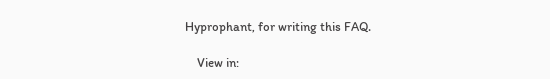Hyprophant, for writing this FAQ.

    View in: